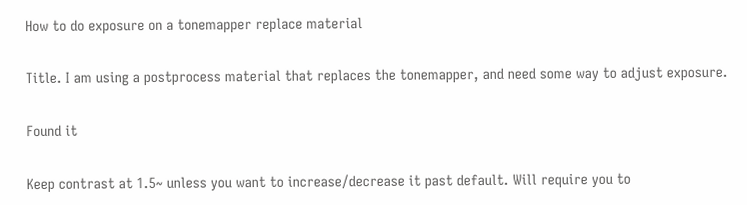How to do exposure on a tonemapper replace material

Title. I am using a postprocess material that replaces the tonemapper, and need some way to adjust exposure.

Found it

Keep contrast at 1.5~ unless you want to increase/decrease it past default. Will require you to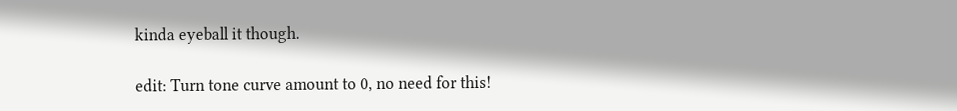kinda eyeball it though.

edit: Turn tone curve amount to 0, no need for this!